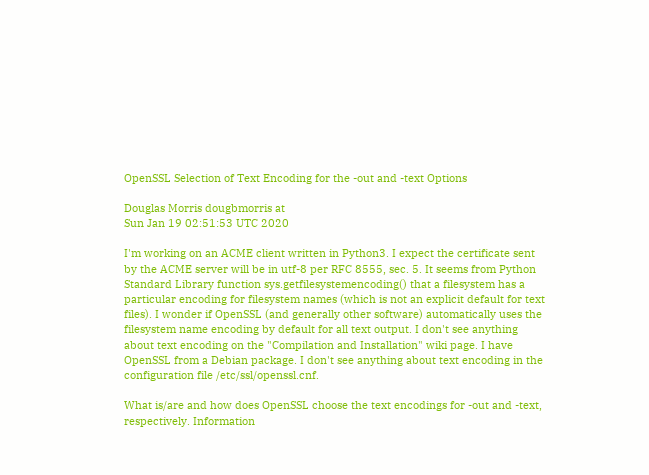OpenSSL Selection of Text Encoding for the -out and -text Options

Douglas Morris dougbmorris at
Sun Jan 19 02:51:53 UTC 2020

I'm working on an ACME client written in Python3. I expect the certificate sent by the ACME server will be in utf-8 per RFC 8555, sec. 5. It seems from Python Standard Library function sys.getfilesystemencoding() that a filesystem has a particular encoding for filesystem names (which is not an explicit default for text files). I wonder if OpenSSL (and generally other software) automatically uses the filesystem name encoding by default for all text output. I don't see anything about text encoding on the "Compilation and Installation" wiki page. I have OpenSSL from a Debian package. I don't see anything about text encoding in the configuration file /etc/ssl/openssl.cnf.

What is/are and how does OpenSSL choose the text encodings for -out and -text, respectively. Information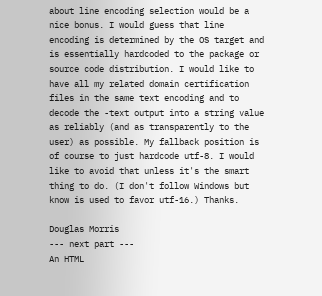about line encoding selection would be a nice bonus. I would guess that line encoding is determined by the OS target and is essentially hardcoded to the package or source code distribution. I would like to have all my related domain certification files in the same text encoding and to decode the -text output into a string value as reliably (and as transparently to the user) as possible. My fallback position is of course to just hardcode utf-8. I would like to avoid that unless it's the smart thing to do. (I don't follow Windows but know is used to favor utf-16.) Thanks.

Douglas Morris
--- next part ---
An HTML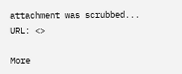attachment was scrubbed...
URL: <>

More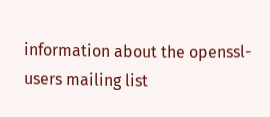information about the openssl-users mailing list